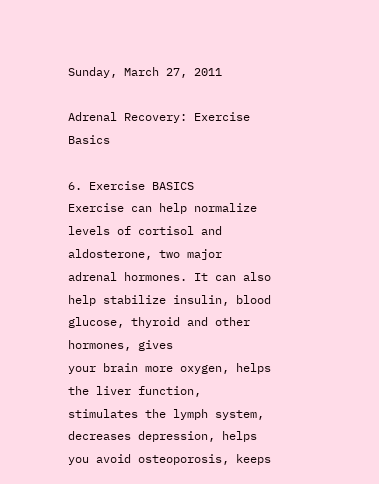Sunday, March 27, 2011

Adrenal Recovery: Exercise Basics

6. Exercise BASICS
Exercise can help normalize levels of cortisol and aldosterone, two major adrenal hormones. It can also help stabilize insulin, blood glucose, thyroid and other hormones, gives
your brain more oxygen, helps the liver function, stimulates the lymph system, decreases depression, helps you avoid osteoporosis, keeps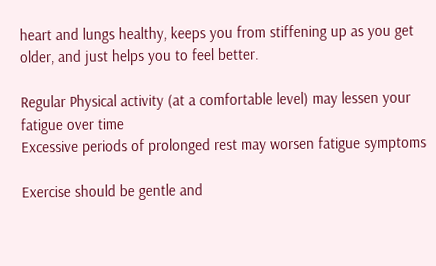heart and lungs healthy, keeps you from stiffening up as you get older, and just helps you to feel better.

Regular Physical activity (at a comfortable level) may lessen your fatigue over time
Excessive periods of prolonged rest may worsen fatigue symptoms

Exercise should be gentle and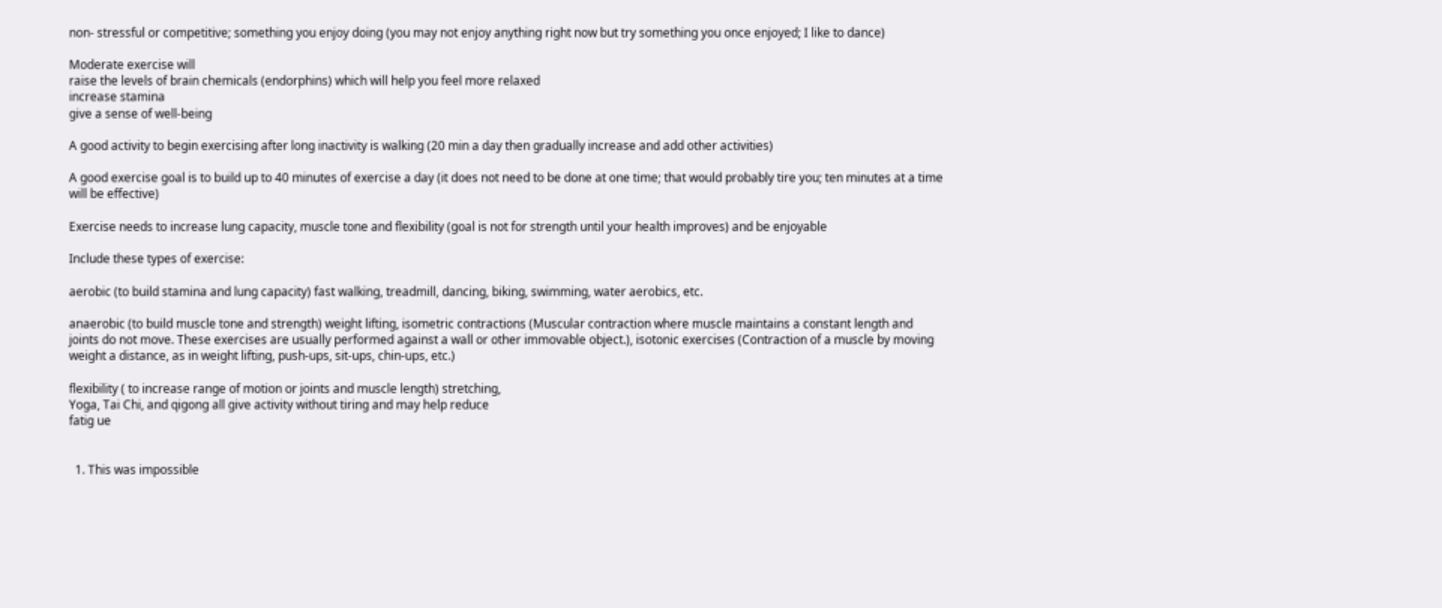non- stressful or competitive; something you enjoy doing (you may not enjoy anything right now but try something you once enjoyed; I like to dance)

Moderate exercise will
raise the levels of brain chemicals (endorphins) which will help you feel more relaxed
increase stamina
give a sense of well-being

A good activity to begin exercising after long inactivity is walking (20 min a day then gradually increase and add other activities)

A good exercise goal is to build up to 40 minutes of exercise a day (it does not need to be done at one time; that would probably tire you; ten minutes at a time will be effective)

Exercise needs to increase lung capacity, muscle tone and flexibility (goal is not for strength until your health improves) and be enjoyable

Include these types of exercise:

aerobic (to build stamina and lung capacity) fast walking, treadmill, dancing, biking, swimming, water aerobics, etc.

anaerobic (to build muscle tone and strength) weight lifting, isometric contractions (Muscular contraction where muscle maintains a constant length and joints do not move. These exercises are usually performed against a wall or other immovable object.), isotonic exercises (Contraction of a muscle by moving weight a distance, as in weight lifting, push-ups, sit-ups, chin-ups, etc.)

flexibility ( to increase range of motion or joints and muscle length) stretching,
Yoga, Tai Chi, and qigong all give activity without tiring and may help reduce
fatig ue


  1. This was impossible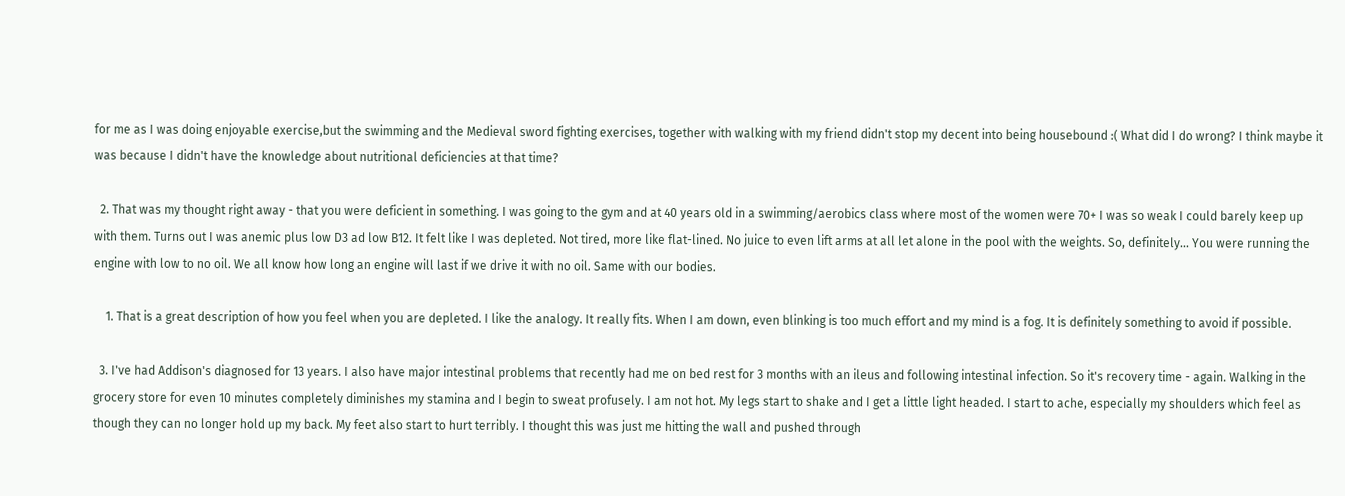for me as I was doing enjoyable exercise,but the swimming and the Medieval sword fighting exercises, together with walking with my friend didn't stop my decent into being housebound :( What did I do wrong? I think maybe it was because I didn't have the knowledge about nutritional deficiencies at that time?

  2. That was my thought right away - that you were deficient in something. I was going to the gym and at 40 years old in a swimming/aerobics class where most of the women were 70+ I was so weak I could barely keep up with them. Turns out I was anemic plus low D3 ad low B12. It felt like I was depleted. Not tired, more like flat-lined. No juice to even lift arms at all let alone in the pool with the weights. So, definitely... You were running the engine with low to no oil. We all know how long an engine will last if we drive it with no oil. Same with our bodies.

    1. That is a great description of how you feel when you are depleted. I like the analogy. It really fits. When I am down, even blinking is too much effort and my mind is a fog. It is definitely something to avoid if possible.

  3. I've had Addison's diagnosed for 13 years. I also have major intestinal problems that recently had me on bed rest for 3 months with an ileus and following intestinal infection. So it's recovery time - again. Walking in the grocery store for even 10 minutes completely diminishes my stamina and I begin to sweat profusely. I am not hot. My legs start to shake and I get a little light headed. I start to ache, especially my shoulders which feel as though they can no longer hold up my back. My feet also start to hurt terribly. I thought this was just me hitting the wall and pushed through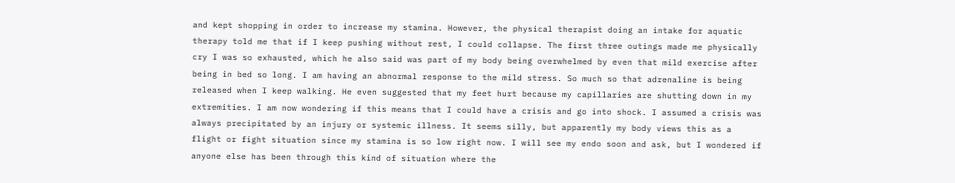and kept shopping in order to increase my stamina. However, the physical therapist doing an intake for aquatic therapy told me that if I keep pushing without rest, I could collapse. The first three outings made me physically cry I was so exhausted, which he also said was part of my body being overwhelmed by even that mild exercise after being in bed so long. I am having an abnormal response to the mild stress. So much so that adrenaline is being released when I keep walking. He even suggested that my feet hurt because my capillaries are shutting down in my extremities. I am now wondering if this means that I could have a crisis and go into shock. I assumed a crisis was always precipitated by an injury or systemic illness. It seems silly, but apparently my body views this as a flight or fight situation since my stamina is so low right now. I will see my endo soon and ask, but I wondered if anyone else has been through this kind of situation where the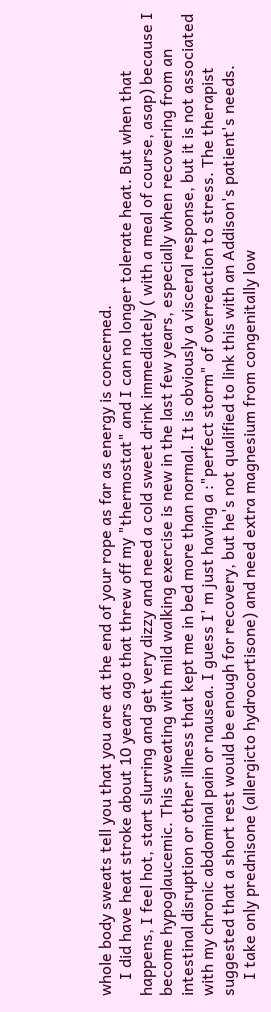whole body sweats tell you that you are at the end of your rope as far as energy is concerned.
    I did have heat stroke about 10 years ago that threw off my "thermostat" and I can no longer tolerate heat. But when that happens, I feel hot, start slurring and get very dizzy and need a cold sweet drink immediately ( with a meal of course, asap) because I become hypoglaucemic. This sweating with mild walking exercise is new in the last few years, especially when recovering from an intestinal disruption or other illness that kept me in bed more than normal. It is obviously a visceral response, but it is not associated with my chronic abdominal pain or nausea. I guess I' m just having a :"perfect storm" of overreaction to stress. The therapist suggested that a short rest would be enough for recovery, but he's not qualified to link this with an Addison's patient's needs.
    I take only prednisone (allergicto hydrocortisone) and need extra magnesium from congenitally low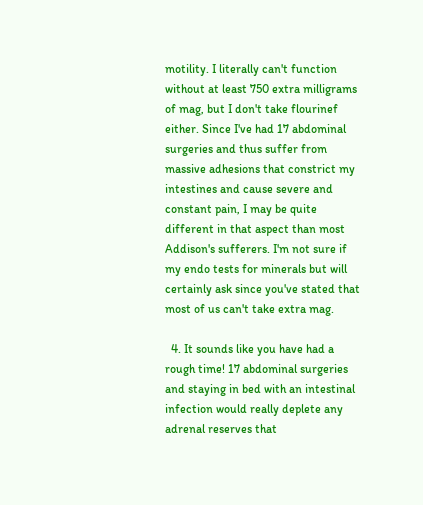motility. I literally can't function without at least 750 extra milligrams of mag, but I don't take flourinef either. Since I've had 17 abdominal surgeries and thus suffer from massive adhesions that constrict my intestines and cause severe and constant pain, I may be quite different in that aspect than most Addison's sufferers. I'm not sure if my endo tests for minerals but will certainly ask since you've stated that most of us can't take extra mag.

  4. It sounds like you have had a rough time! 17 abdominal surgeries and staying in bed with an intestinal infection would really deplete any adrenal reserves that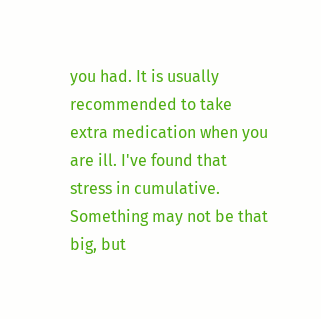you had. It is usually recommended to take extra medication when you are ill. I've found that stress in cumulative. Something may not be that big, but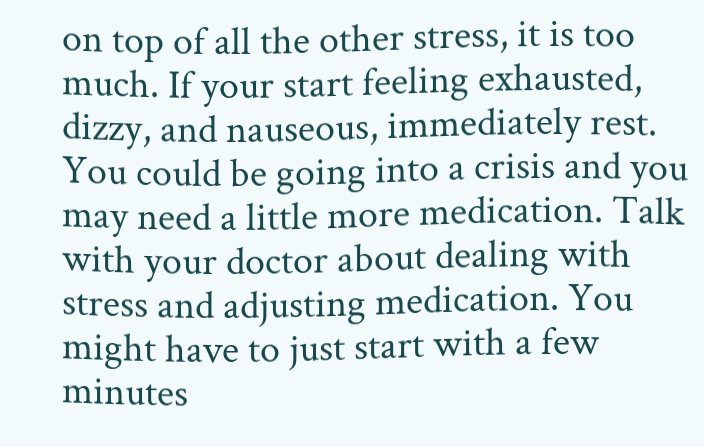on top of all the other stress, it is too much. If your start feeling exhausted, dizzy, and nauseous, immediately rest. You could be going into a crisis and you may need a little more medication. Talk with your doctor about dealing with stress and adjusting medication. You might have to just start with a few minutes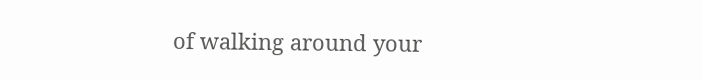of walking around your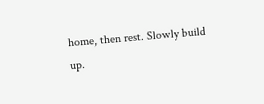home, then rest. Slowly build up.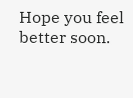Hope you feel better soon.